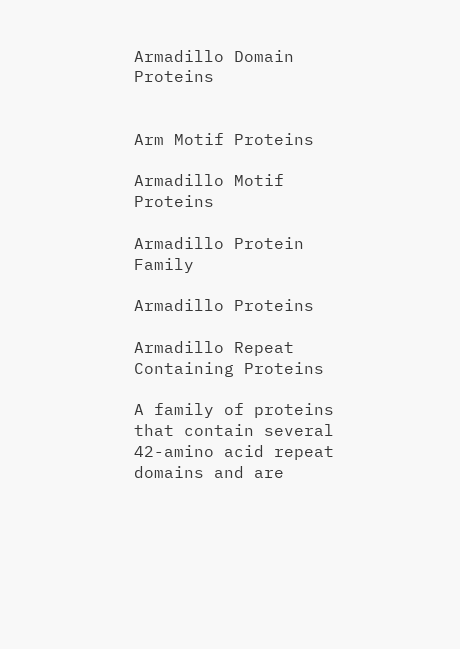Armadillo Domain Proteins


Arm Motif Proteins

Armadillo Motif Proteins

Armadillo Protein Family

Armadillo Proteins

Armadillo Repeat Containing Proteins

A family of proteins that contain several 42-amino acid repeat domains and are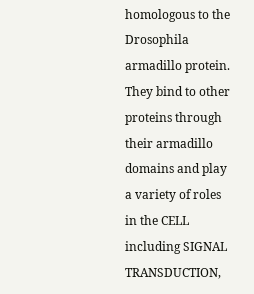homologous to the Drosophila armadillo protein. They bind to other proteins through their armadillo domains and play a variety of roles in the CELL including SIGNAL TRANSDUCTION,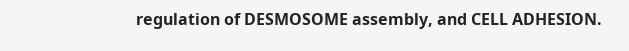regulation of DESMOSOME assembly, and CELL ADHESION.